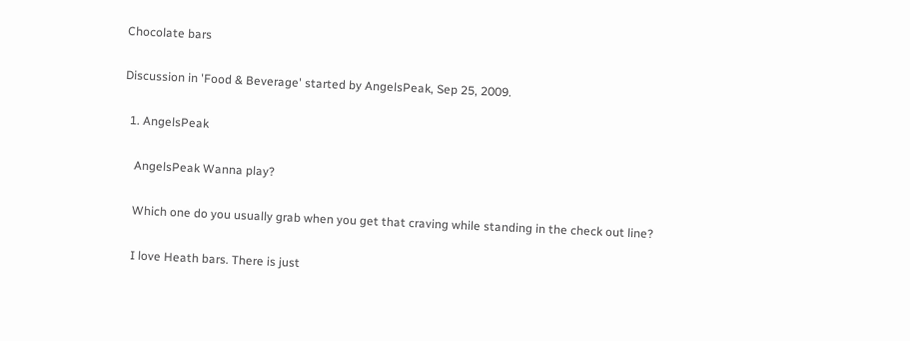Chocolate bars

Discussion in 'Food & Beverage' started by AngelsPeak, Sep 25, 2009.

  1. AngelsPeak

    AngelsPeak Wanna play?

    Which one do you usually grab when you get that craving while standing in the check out line?

    I love Heath bars. There is just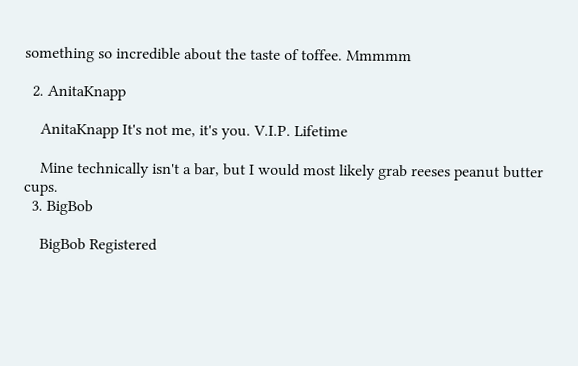something so incredible about the taste of toffee. Mmmmm

  2. AnitaKnapp

    AnitaKnapp It's not me, it's you. V.I.P. Lifetime

    Mine technically isn't a bar, but I would most likely grab reeses peanut butter cups.
  3. BigBob

    BigBob Registered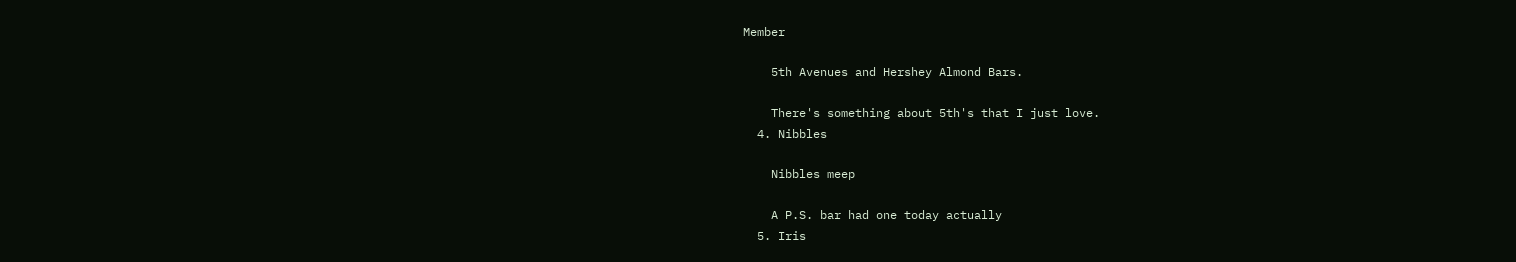Member

    5th Avenues and Hershey Almond Bars.

    There's something about 5th's that I just love.
  4. Nibbles

    Nibbles meep

    A P.S. bar had one today actually
  5. Iris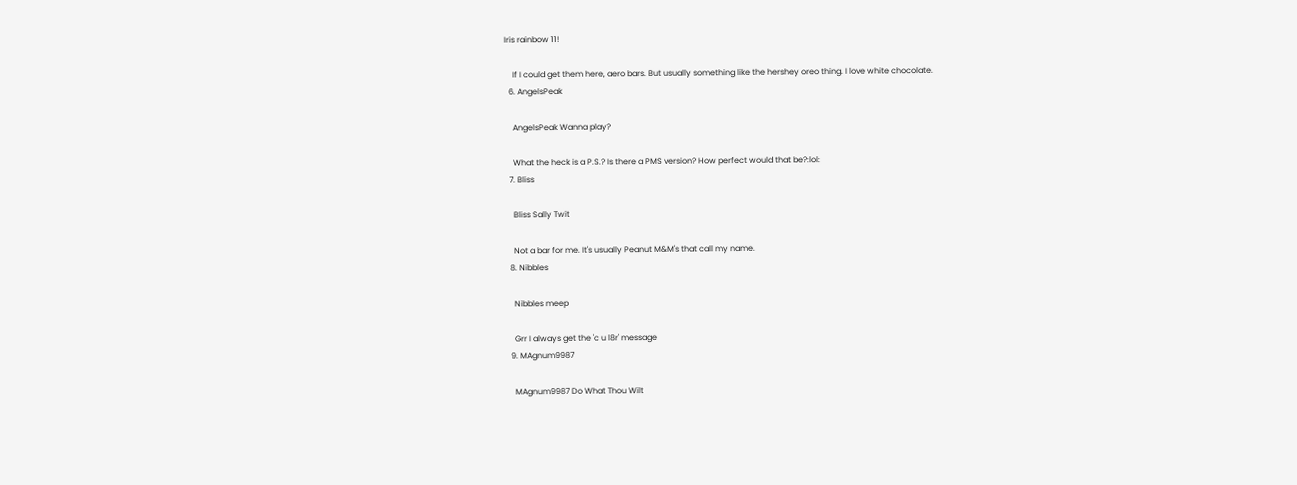Iris rainbow 11!

    If I could get them here, aero bars. But usually something like the hershey oreo thing. I love white chocolate.
  6. AngelsPeak

    AngelsPeak Wanna play?

    What the heck is a P.S.? Is there a PMS version? How perfect would that be?:lol:
  7. Bliss

    Bliss Sally Twit

    Not a bar for me. It's usually Peanut M&M's that call my name.
  8. Nibbles

    Nibbles meep

    Grr I always get the 'c u l8r' message
  9. MAgnum9987

    MAgnum9987 Do What Thou Wilt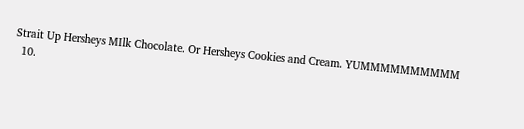Strait Up Hersheys MIlk Chocolate. Or Hersheys Cookies and Cream. YUMMMMMMMMMM
  10.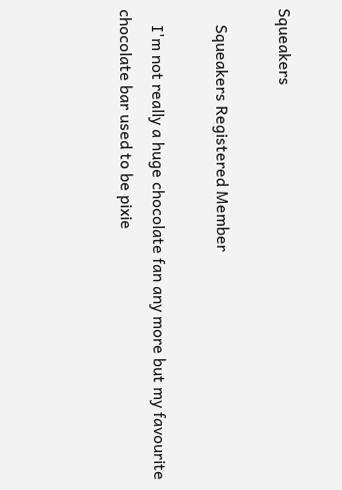Squeakers

    Squeakers Registered Member

    I'm not really a huge chocolate fan any more but my favourite chocolate bar used to be pixie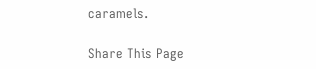caramels.

Share This Page